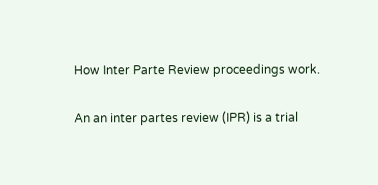How Inter Parte Review proceedings work.

An an inter partes review (IPR) is a trial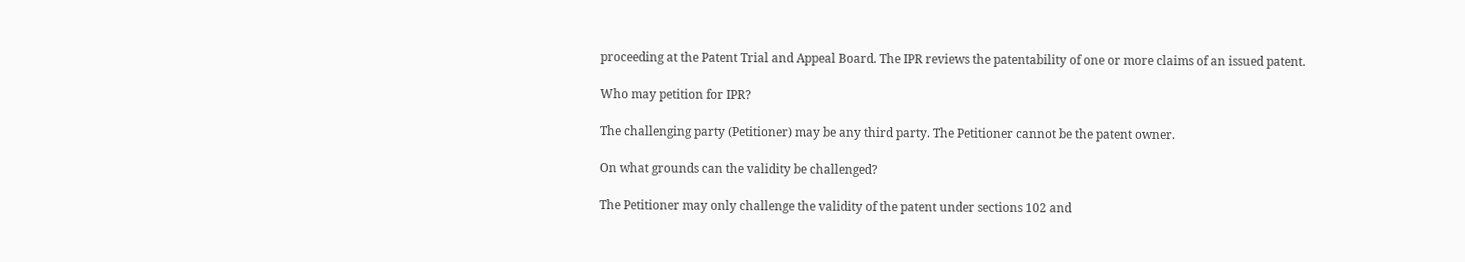proceeding at the Patent Trial and Appeal Board. The IPR reviews the patentability of one or more claims of an issued patent.

Who may petition for IPR?

The challenging party (Petitioner) may be any third party. The Petitioner cannot be the patent owner.

On what grounds can the validity be challenged?

The Petitioner may only challenge the validity of the patent under sections 102 and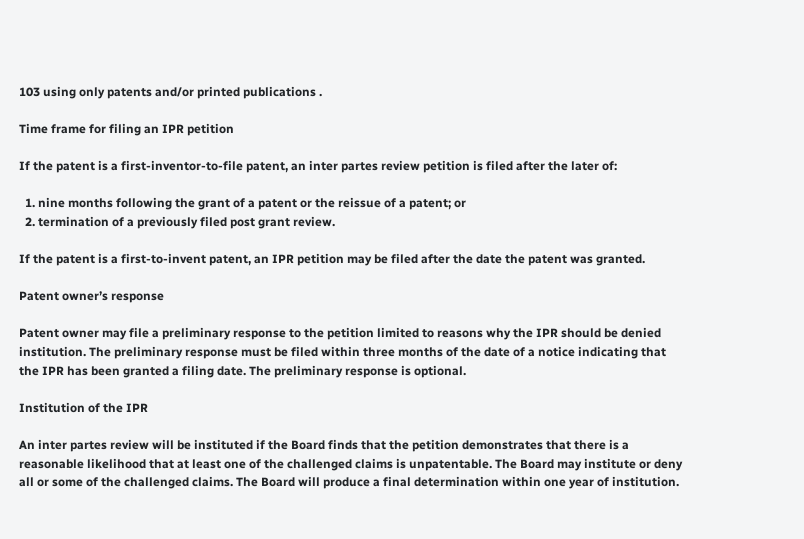103 using only patents and/or printed publications .

Time frame for filing an IPR petition

If the patent is a first-inventor-to-file patent, an inter partes review petition is filed after the later of:

  1. nine months following the grant of a patent or the reissue of a patent; or
  2. termination of a previously filed post grant review.

If the patent is a first-to-invent patent, an IPR petition may be filed after the date the patent was granted.

Patent owner’s response

Patent owner may file a preliminary response to the petition limited to reasons why the IPR should be denied institution. The preliminary response must be filed within three months of the date of a notice indicating that the IPR has been granted a filing date. The preliminary response is optional.

Institution of the IPR

An inter partes review will be instituted if the Board finds that the petition demonstrates that there is a reasonable likelihood that at least one of the challenged claims is unpatentable. The Board may institute or deny all or some of the challenged claims. The Board will produce a final determination within one year of institution.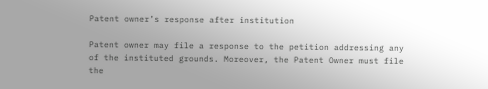Patent owner’s response after institution

Patent owner may file a response to the petition addressing any of the instituted grounds. Moreover, the Patent Owner must file the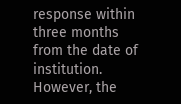response within three months from the date of institution. However, the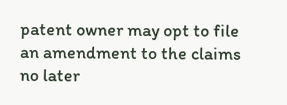patent owner may opt to file an amendment to the claims no later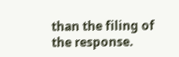than the filing of the response.